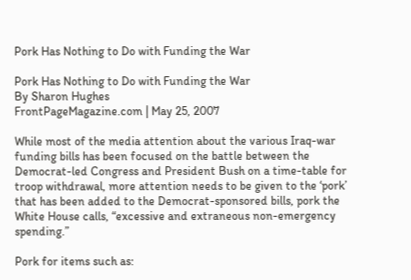Pork Has Nothing to Do with Funding the War

Pork Has Nothing to Do with Funding the War
By Sharon Hughes
FrontPageMagazine.com | May 25, 2007

While most of the media attention about the various Iraq-war funding bills has been focused on the battle between the Democrat-led Congress and President Bush on a time-table for troop withdrawal, more attention needs to be given to the ‘pork’ that has been added to the Democrat-sponsored bills, pork the White House calls, “excessive and extraneous non-emergency spending.”

Pork for items such as: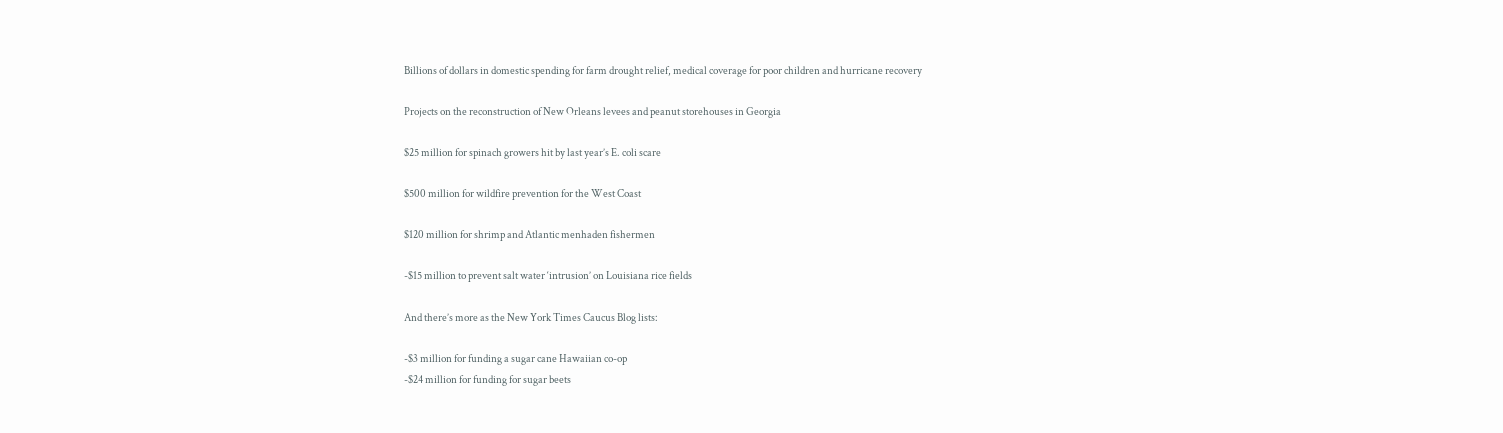Billions of dollars in domestic spending for farm drought relief, medical coverage for poor children and hurricane recovery

Projects on the reconstruction of New Orleans levees and peanut storehouses in Georgia

$25 million for spinach growers hit by last year’s E. coli scare

$500 million for wildfire prevention for the West Coast

$120 million for shrimp and Atlantic menhaden fishermen

-$15 million to prevent salt water ‘intrusion’ on Louisiana rice fields

And there’s more as the New York Times Caucus Blog lists:

-$3 million for funding a sugar cane Hawaiian co-op
-$24 million for funding for sugar beets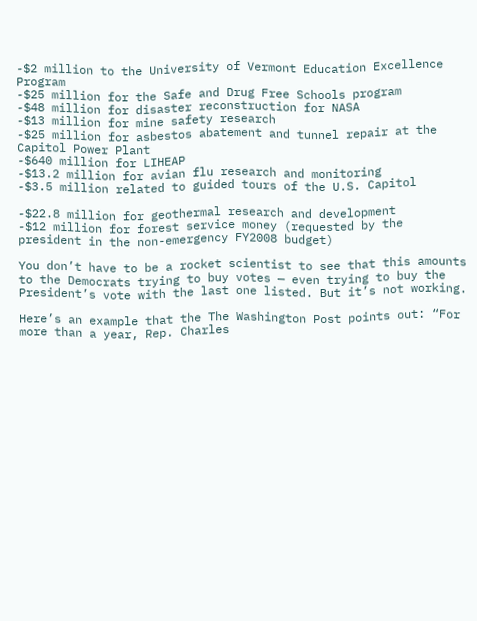-$2 million to the University of Vermont Education Excellence Program
-$25 million for the Safe and Drug Free Schools program
-$48 million for disaster reconstruction for NASA
-$13 million for mine safety research
-$25 million for asbestos abatement and tunnel repair at the Capitol Power Plant
-$640 million for LIHEAP
-$13.2 million for avian flu research and monitoring
-$3.5 million related to guided tours of the U.S. Capitol

-$22.8 million for geothermal research and development
-$12 million for forest service money (requested by the president in the non-emergency FY2008 budget)

You don’t have to be a rocket scientist to see that this amounts to the Democrats trying to buy votes — even trying to buy the President’s vote with the last one listed. But it’s not working.

Here’s an example that the The Washington Post points out: “For more than a year, Rep. Charles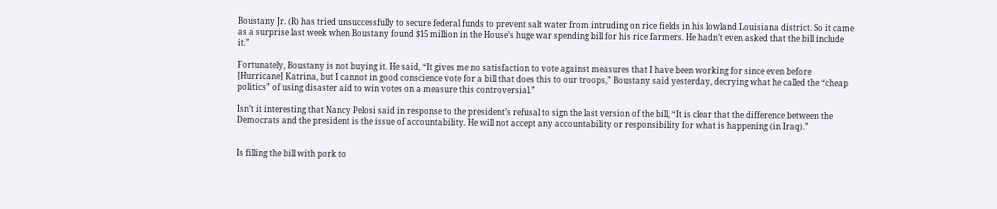Boustany Jr. (R) has tried unsuccessfully to secure federal funds to prevent salt water from intruding on rice fields in his lowland Louisiana district. So it came as a surprise last week when Boustany found $15 million in the House’s huge war spending bill for his rice farmers. He hadn’t even asked that the bill include it.”

Fortunately, Boustany is not buying it. He said, “It gives me no satisfaction to vote against measures that I have been working for since even before [Hurricane] Katrina, but I cannot in good conscience vote for a bill that does this to our troops,” Boustany said yesterday, decrying what he called the “cheap politics” of using disaster aid to win votes on a measure this controversial.”

Isn’t it interesting that Nancy Pelosi said in response to the president’s refusal to sign the last version of the bill, “It is clear that the difference between the Democrats and the president is the issue of accountability. He will not accept any accountability or responsibility for what is happening (in Iraq).”


Is filling the bill with pork to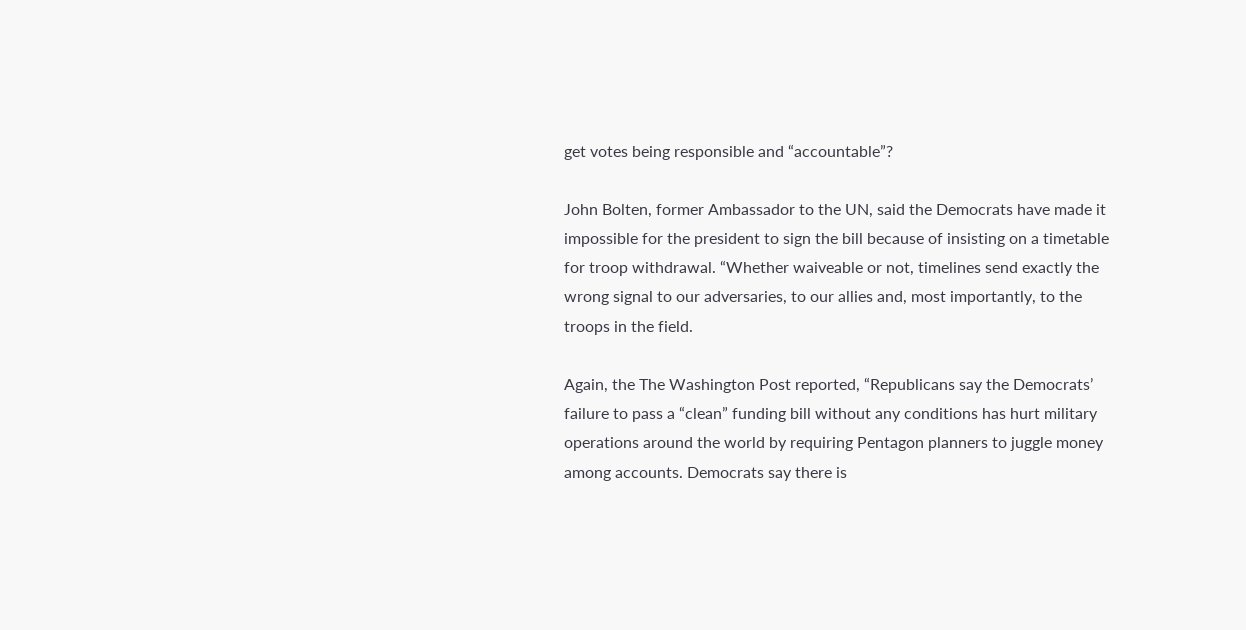get votes being responsible and “accountable”?

John Bolten, former Ambassador to the UN, said the Democrats have made it impossible for the president to sign the bill because of insisting on a timetable for troop withdrawal. “Whether waiveable or not, timelines send exactly the wrong signal to our adversaries, to our allies and, most importantly, to the troops in the field.

Again, the The Washington Post reported, “Republicans say the Democrats’ failure to pass a “clean” funding bill without any conditions has hurt military operations around the world by requiring Pentagon planners to juggle money among accounts. Democrats say there is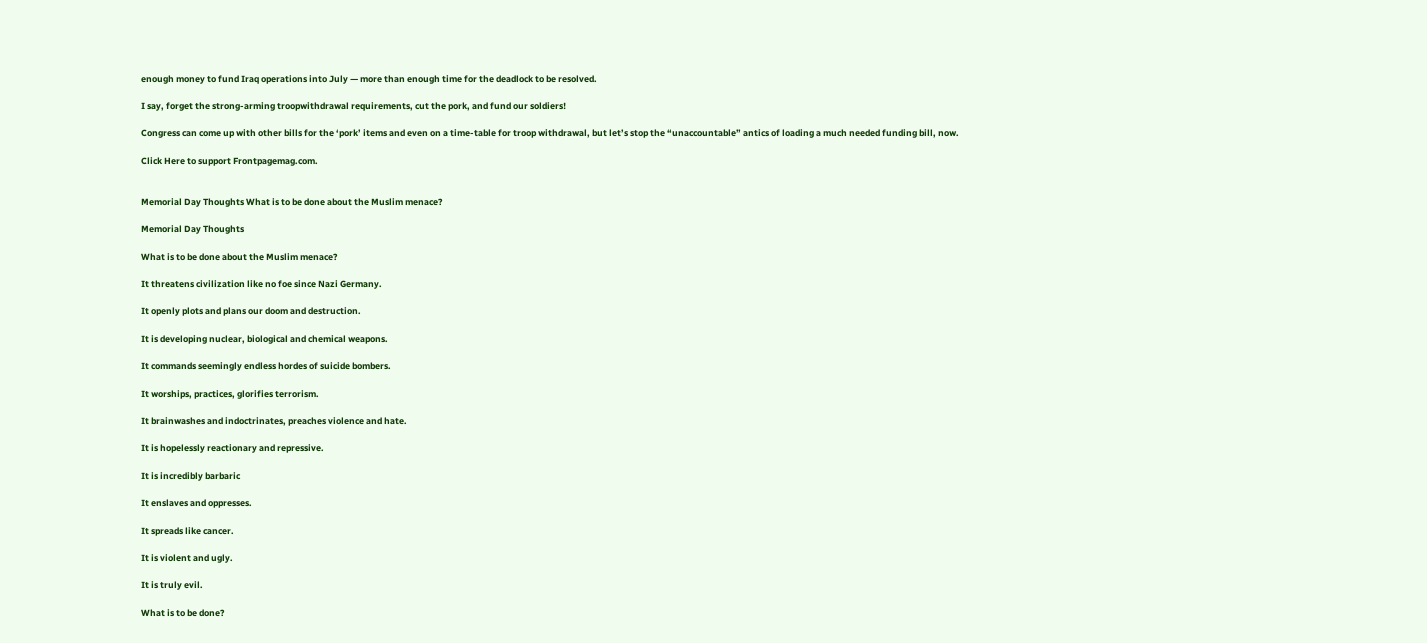enough money to fund Iraq operations into July — more than enough time for the deadlock to be resolved.

I say, forget the strong-arming troopwithdrawal requirements, cut the pork, and fund our soldiers!

Congress can come up with other bills for the ‘pork’ items and even on a time-table for troop withdrawal, but let’s stop the “unaccountable” antics of loading a much needed funding bill, now.

Click Here to support Frontpagemag.com.


Memorial Day Thoughts What is to be done about the Muslim menace?

Memorial Day Thoughts

What is to be done about the Muslim menace?

It threatens civilization like no foe since Nazi Germany.

It openly plots and plans our doom and destruction.

It is developing nuclear, biological and chemical weapons.

It commands seemingly endless hordes of suicide bombers.

It worships, practices, glorifies terrorism.

It brainwashes and indoctrinates, preaches violence and hate.

It is hopelessly reactionary and repressive.

It is incredibly barbaric

It enslaves and oppresses.

It spreads like cancer.

It is violent and ugly.

It is truly evil.

What is to be done?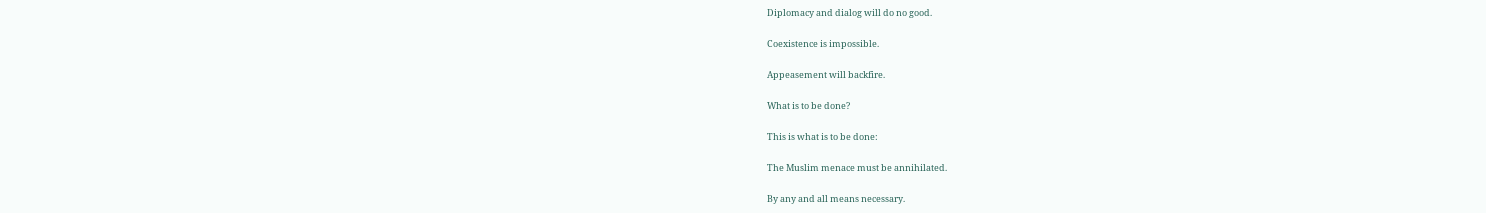Diplomacy and dialog will do no good.

Coexistence is impossible.

Appeasement will backfire.

What is to be done?

This is what is to be done:

The Muslim menace must be annihilated.

By any and all means necessary.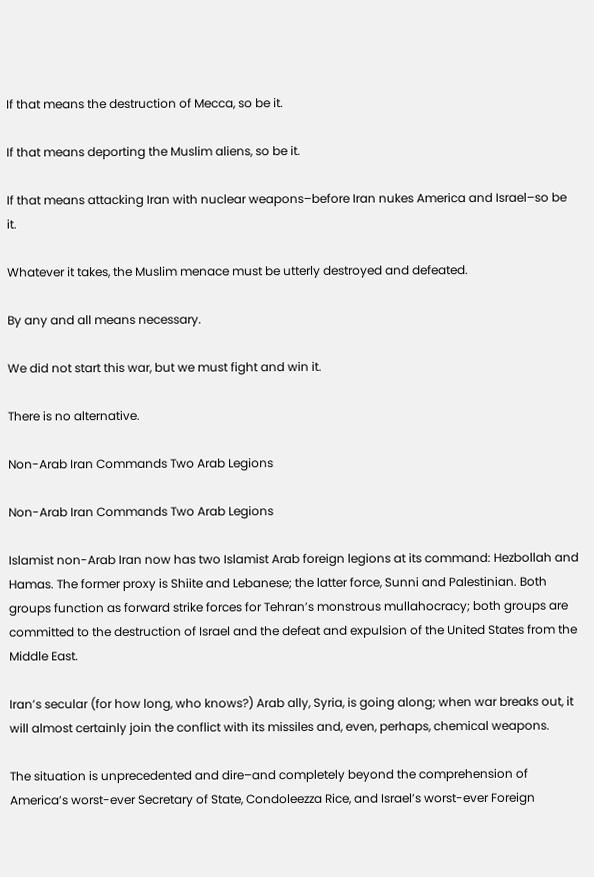If that means the destruction of Mecca, so be it.

If that means deporting the Muslim aliens, so be it.

If that means attacking Iran with nuclear weapons–before Iran nukes America and Israel–so be it.

Whatever it takes, the Muslim menace must be utterly destroyed and defeated.

By any and all means necessary.

We did not start this war, but we must fight and win it.

There is no alternative.

Non-Arab Iran Commands Two Arab Legions

Non-Arab Iran Commands Two Arab Legions

Islamist non-Arab Iran now has two Islamist Arab foreign legions at its command: Hezbollah and Hamas. The former proxy is Shiite and Lebanese; the latter force, Sunni and Palestinian. Both groups function as forward strike forces for Tehran’s monstrous mullahocracy; both groups are committed to the destruction of Israel and the defeat and expulsion of the United States from the Middle East.

Iran’s secular (for how long, who knows?) Arab ally, Syria, is going along; when war breaks out, it will almost certainly join the conflict with its missiles and, even, perhaps, chemical weapons.

The situation is unprecedented and dire–and completely beyond the comprehension of America’s worst-ever Secretary of State, Condoleezza Rice, and Israel’s worst-ever Foreign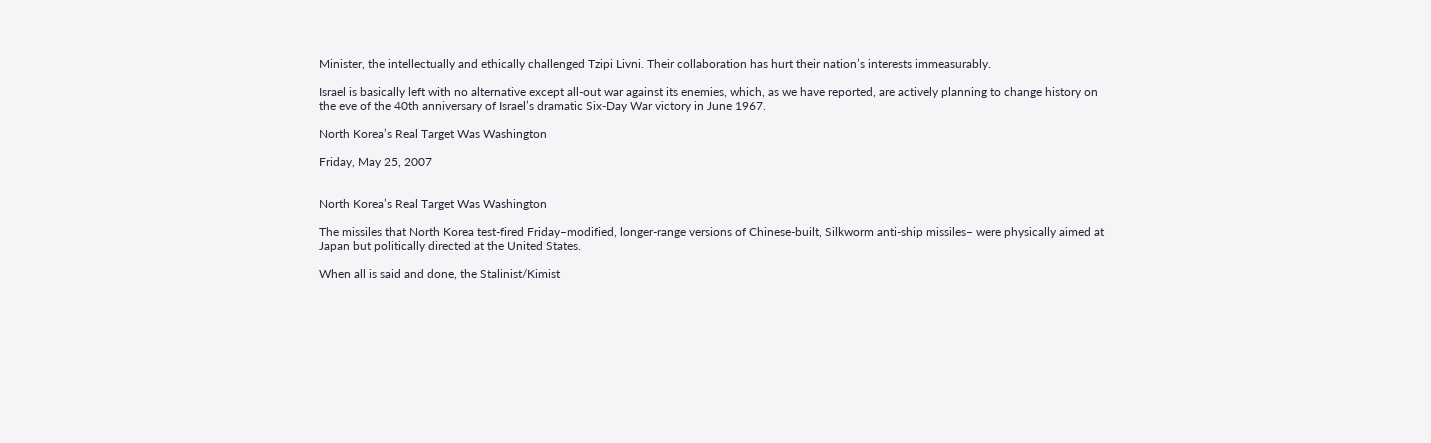Minister, the intellectually and ethically challenged Tzipi Livni. Their collaboration has hurt their nation’s interests immeasurably.

Israel is basically left with no alternative except all-out war against its enemies, which, as we have reported, are actively planning to change history on the eve of the 40th anniversary of Israel’s dramatic Six-Day War victory in June 1967.

North Korea’s Real Target Was Washington

Friday, May 25, 2007


North Korea’s Real Target Was Washington

The missiles that North Korea test-fired Friday–modified, longer-range versions of Chinese-built, Silkworm anti-ship missiles– were physically aimed at Japan but politically directed at the United States.

When all is said and done, the Stalinist/Kimist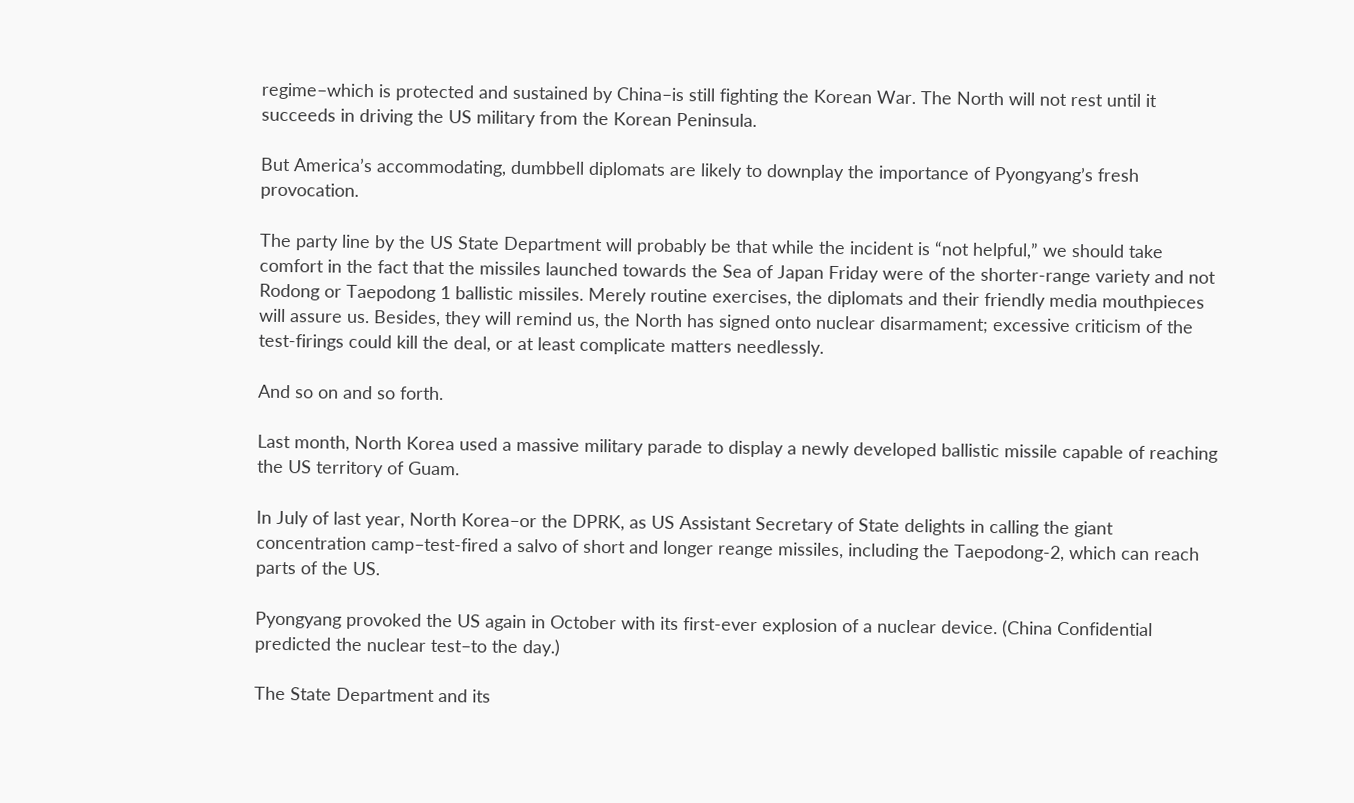regime–which is protected and sustained by China–is still fighting the Korean War. The North will not rest until it succeeds in driving the US military from the Korean Peninsula.

But America’s accommodating, dumbbell diplomats are likely to downplay the importance of Pyongyang’s fresh provocation.

The party line by the US State Department will probably be that while the incident is “not helpful,” we should take comfort in the fact that the missiles launched towards the Sea of Japan Friday were of the shorter-range variety and not Rodong or Taepodong 1 ballistic missiles. Merely routine exercises, the diplomats and their friendly media mouthpieces will assure us. Besides, they will remind us, the North has signed onto nuclear disarmament; excessive criticism of the test-firings could kill the deal, or at least complicate matters needlessly.

And so on and so forth.

Last month, North Korea used a massive military parade to display a newly developed ballistic missile capable of reaching the US territory of Guam.

In July of last year, North Korea–or the DPRK, as US Assistant Secretary of State delights in calling the giant concentration camp–test-fired a salvo of short and longer reange missiles, including the Taepodong-2, which can reach parts of the US.

Pyongyang provoked the US again in October with its first-ever explosion of a nuclear device. (China Confidential predicted the nuclear test–to the day.)

The State Department and its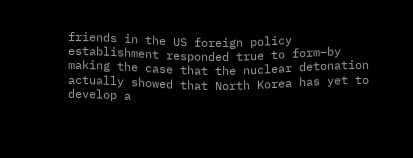friends in the US foreign policy establishment responded true to form–by making the case that the nuclear detonation actually showed that North Korea has yet to develop a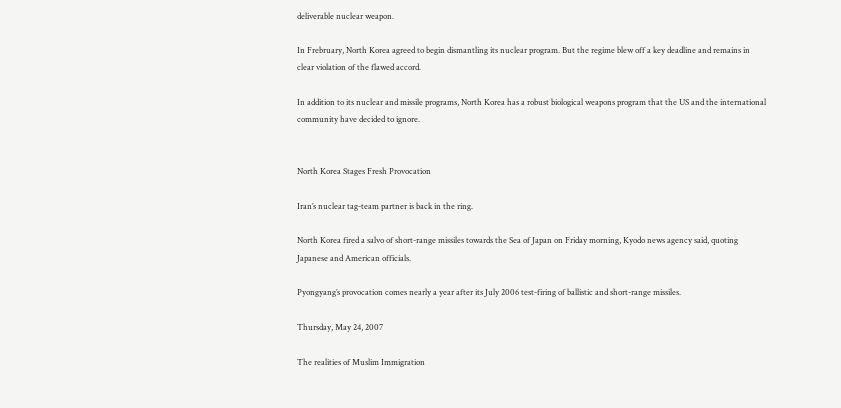deliverable nuclear weapon.

In Frebruary, North Korea agreed to begin dismantling its nuclear program. But the regime blew off a key deadline and remains in clear violation of the flawed accord.

In addition to its nuclear and missile programs, North Korea has a robust biological weapons program that the US and the international community have decided to ignore.


North Korea Stages Fresh Provocation

Iran’s nuclear tag-team partner is back in the ring.

North Korea fired a salvo of short-range missiles towards the Sea of Japan on Friday morning, Kyodo news agency said, quoting Japanese and American officials.

Pyongyang’s provocation comes nearly a year after its July 2006 test-firing of ballistic and short-range missiles.

Thursday, May 24, 2007

The realities of Muslim Immigration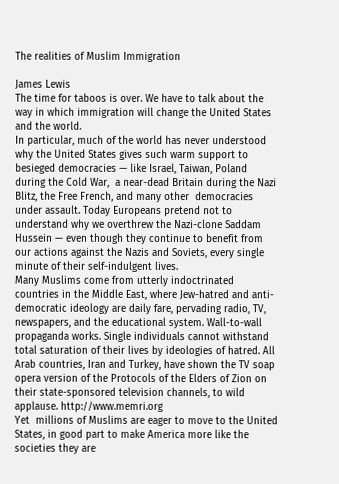The realities of Muslim Immigration

James Lewis
The time for taboos is over. We have to talk about the way in which immigration will change the United States and the world.
In particular, much of the world has never understood why the United States gives such warm support to besieged democracies — like Israel, Taiwan, Poland during the Cold War,  a near-dead Britain during the Nazi Blitz, the Free French, and many other  democracies under assault. Today Europeans pretend not to understand why we overthrew the Nazi-clone Saddam Hussein — even though they continue to benefit from our actions against the Nazis and Soviets, every single minute of their self-indulgent lives.
Many Muslims come from utterly indoctrinated countries in the Middle East, where Jew-hatred and anti-democratic ideology are daily fare, pervading radio, TV, newspapers, and the educational system. Wall-to-wall propaganda works. Single individuals cannot withstand total saturation of their lives by ideologies of hatred. All Arab countries, Iran and Turkey, have shown the TV soap opera version of the Protocols of the Elders of Zion on their state-sponsored television channels, to wild  applause. http://www.memri.org
Yet  millions of Muslims are eager to move to the United States, in good part to make America more like the societies they are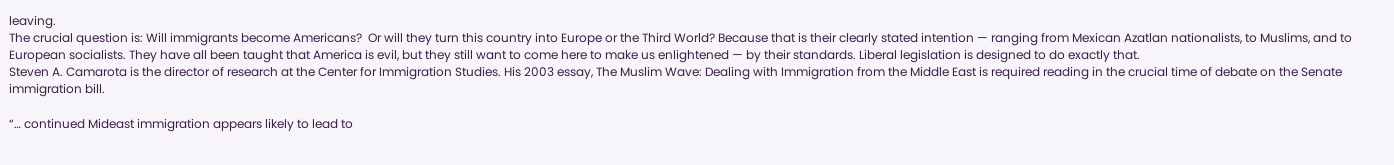leaving.
The crucial question is: Will immigrants become Americans?  Or will they turn this country into Europe or the Third World? Because that is their clearly stated intention — ranging from Mexican Azatlan nationalists, to Muslims, and to European socialists. They have all been taught that America is evil, but they still want to come here to make us enlightened — by their standards. Liberal legislation is designed to do exactly that.
Steven A. Camarota is the director of research at the Center for Immigration Studies. His 2003 essay, The Muslim Wave: Dealing with Immigration from the Middle East is required reading in the crucial time of debate on the Senate immigration bill.

“… continued Mideast immigration appears likely to lead to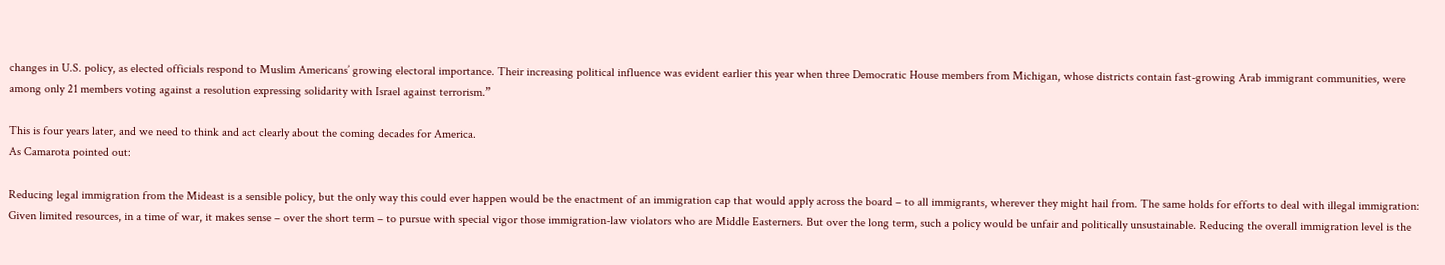changes in U.S. policy, as elected officials respond to Muslim Americans’ growing electoral importance. Their increasing political influence was evident earlier this year when three Democratic House members from Michigan, whose districts contain fast-growing Arab immigrant communities, were among only 21 members voting against a resolution expressing solidarity with Israel against terrorism.”

This is four years later, and we need to think and act clearly about the coming decades for America.
As Camarota pointed out:

Reducing legal immigration from the Mideast is a sensible policy, but the only way this could ever happen would be the enactment of an immigration cap that would apply across the board – to all immigrants, wherever they might hail from. The same holds for efforts to deal with illegal immigration: Given limited resources, in a time of war, it makes sense – over the short term – to pursue with special vigor those immigration-law violators who are Middle Easterners. But over the long term, such a policy would be unfair and politically unsustainable. Reducing the overall immigration level is the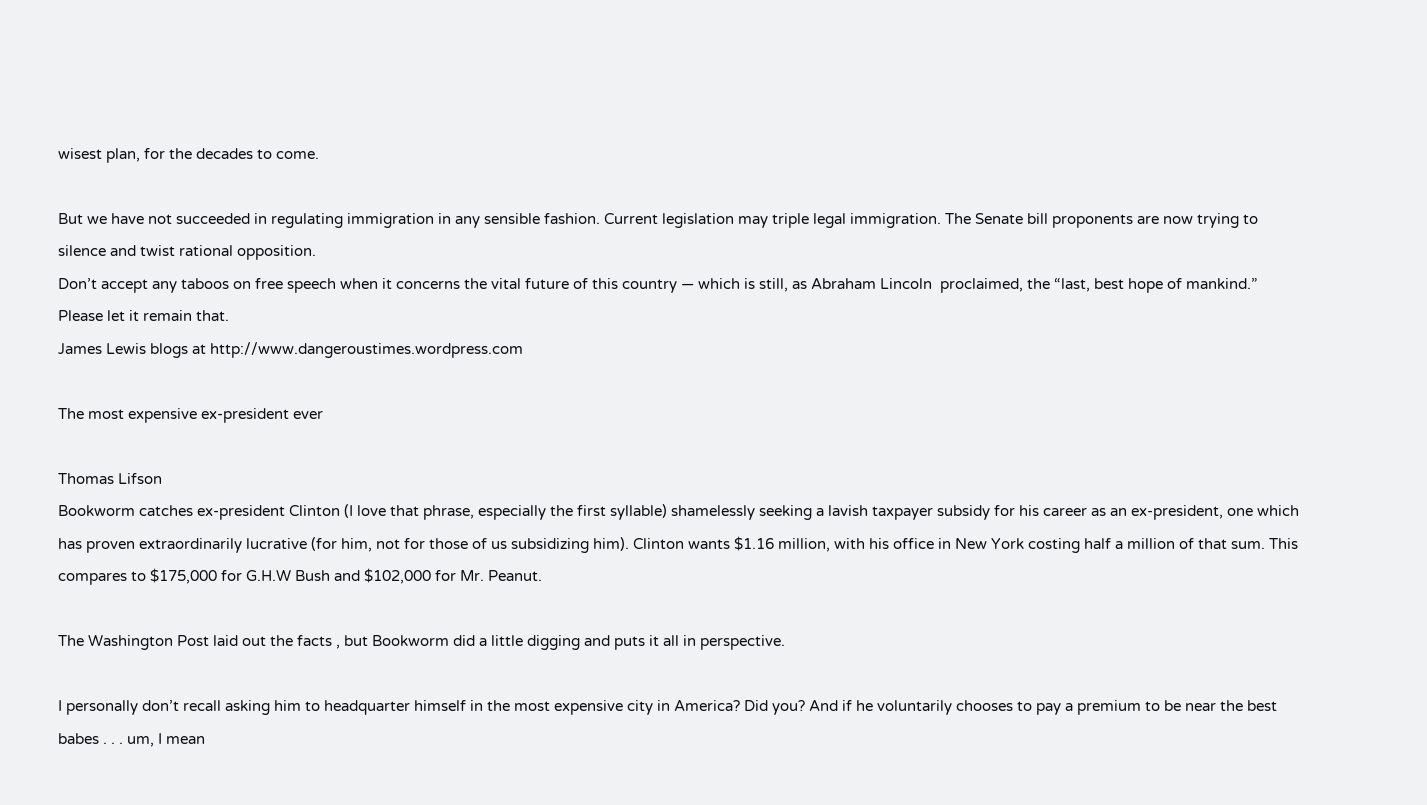wisest plan, for the decades to come.

But we have not succeeded in regulating immigration in any sensible fashion. Current legislation may triple legal immigration. The Senate bill proponents are now trying to silence and twist rational opposition.
Don’t accept any taboos on free speech when it concerns the vital future of this country — which is still, as Abraham Lincoln  proclaimed, the “last, best hope of mankind.”
Please let it remain that.
James Lewis blogs at http://www.dangeroustimes.wordpress.com

The most expensive ex-president ever

Thomas Lifson
Bookworm catches ex-president Clinton (I love that phrase, especially the first syllable) shamelessly seeking a lavish taxpayer subsidy for his career as an ex-president, one which has proven extraordinarily lucrative (for him, not for those of us subsidizing him). Clinton wants $1.16 million, with his office in New York costing half a million of that sum. This compares to $175,000 for G.H.W Bush and $102,000 for Mr. Peanut.

The Washington Post laid out the facts , but Bookworm did a little digging and puts it all in perspective.

I personally don’t recall asking him to headquarter himself in the most expensive city in America? Did you? And if he voluntarily chooses to pay a premium to be near the best babes . . . um, I mean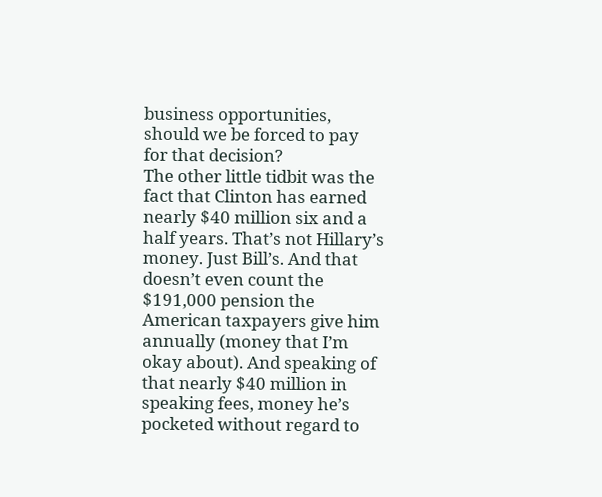business opportunities, should we be forced to pay for that decision?
The other little tidbit was the fact that Clinton has earned nearly $40 million six and a half years. That’s not Hillary’s money. Just Bill’s. And that doesn’t even count the $191,000 pension the American taxpayers give him annually (money that I’m okay about). And speaking of that nearly $40 million in speaking fees, money he’s pocketed without regard to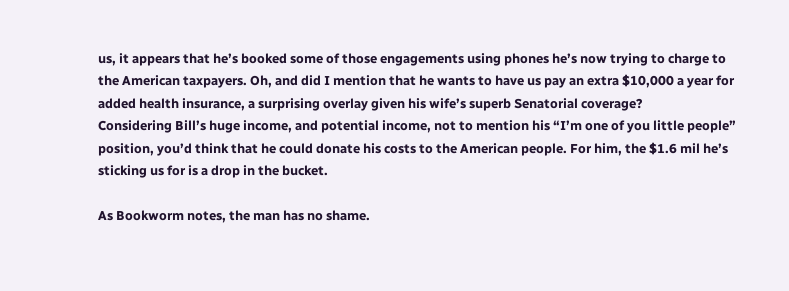us, it appears that he’s booked some of those engagements using phones he’s now trying to charge to the American taxpayers. Oh, and did I mention that he wants to have us pay an extra $10,000 a year for added health insurance, a surprising overlay given his wife’s superb Senatorial coverage?
Considering Bill’s huge income, and potential income, not to mention his “I’m one of you little people” position, you’d think that he could donate his costs to the American people. For him, the $1.6 mil he’s sticking us for is a drop in the bucket.

As Bookworm notes, the man has no shame.